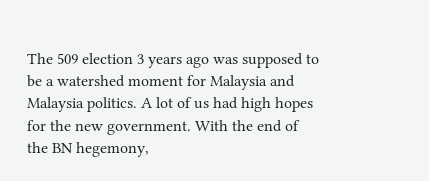The 509 election 3 years ago was supposed to be a watershed moment for Malaysia and Malaysia politics. A lot of us had high hopes for the new government. With the end of the BN hegemony,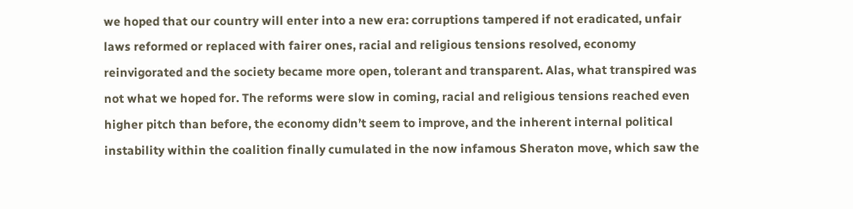we hoped that our country will enter into a new era: corruptions tampered if not eradicated, unfair laws reformed or replaced with fairer ones, racial and religious tensions resolved, economy reinvigorated and the society became more open, tolerant and transparent. Alas, what transpired was not what we hoped for. The reforms were slow in coming, racial and religious tensions reached even higher pitch than before, the economy didn’t seem to improve, and the inherent internal political instability within the coalition finally cumulated in the now infamous Sheraton move, which saw the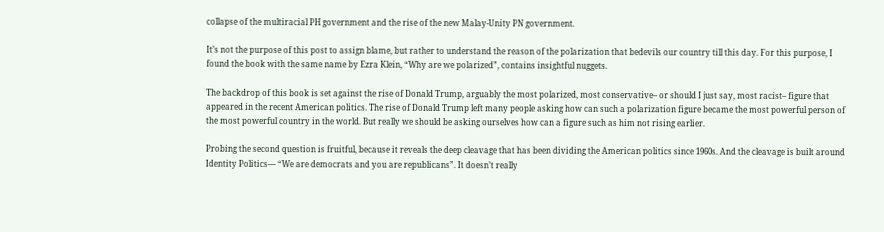collapse of the multiracial PH government and the rise of the new Malay-Unity PN government.

It’s not the purpose of this post to assign blame, but rather to understand the reason of the polarization that bedevils our country till this day. For this purpose, I found the book with the same name by Ezra Klein, “Why are we polarized”, contains insightful nuggets.

The backdrop of this book is set against the rise of Donald Trump, arguably the most polarized, most conservative– or should I just say, most racist– figure that appeared in the recent American politics. The rise of Donald Trump left many people asking how can such a polarization figure became the most powerful person of the most powerful country in the world. But really we should be asking ourselves how can a figure such as him not rising earlier.

Probing the second question is fruitful, because it reveals the deep cleavage that has been dividing the American politics since 1960s. And the cleavage is built around Identity Politics— “We are democrats and you are republicans”. It doesn’t really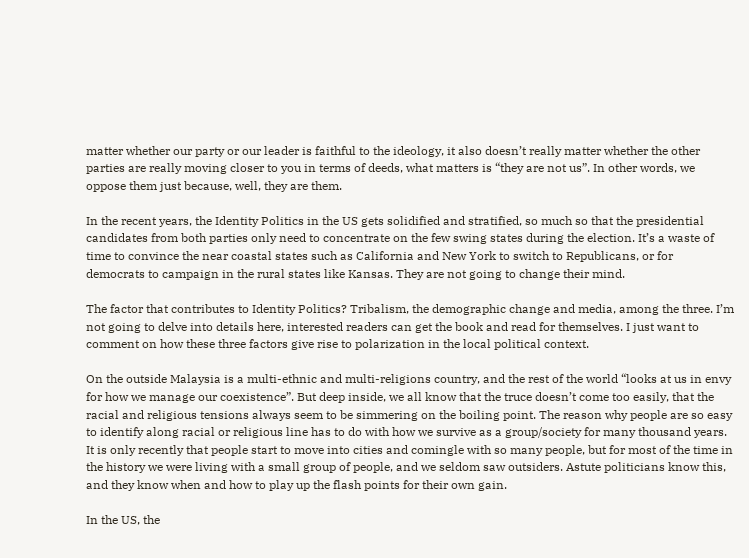matter whether our party or our leader is faithful to the ideology, it also doesn’t really matter whether the other parties are really moving closer to you in terms of deeds, what matters is “they are not us”. In other words, we oppose them just because, well, they are them.

In the recent years, the Identity Politics in the US gets solidified and stratified, so much so that the presidential candidates from both parties only need to concentrate on the few swing states during the election. It’s a waste of time to convince the near coastal states such as California and New York to switch to Republicans, or for democrats to campaign in the rural states like Kansas. They are not going to change their mind.

The factor that contributes to Identity Politics? Tribalism, the demographic change and media, among the three. I’m not going to delve into details here, interested readers can get the book and read for themselves. I just want to comment on how these three factors give rise to polarization in the local political context.

On the outside Malaysia is a multi-ethnic and multi-religions country, and the rest of the world “looks at us in envy for how we manage our coexistence”. But deep inside, we all know that the truce doesn’t come too easily, that the racial and religious tensions always seem to be simmering on the boiling point. The reason why people are so easy to identify along racial or religious line has to do with how we survive as a group/society for many thousand years. It is only recently that people start to move into cities and comingle with so many people, but for most of the time in the history we were living with a small group of people, and we seldom saw outsiders. Astute politicians know this, and they know when and how to play up the flash points for their own gain.

In the US, the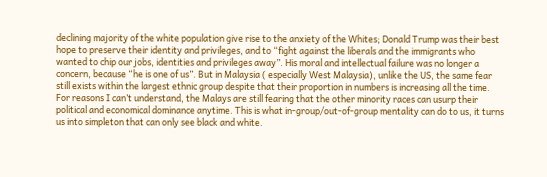declining majority of the white population give rise to the anxiety of the Whites; Donald Trump was their best hope to preserve their identity and privileges, and to “fight against the liberals and the immigrants who wanted to chip our jobs, identities and privileges away”. His moral and intellectual failure was no longer a concern, because “he is one of us”. But in Malaysia ( especially West Malaysia), unlike the US, the same fear still exists within the largest ethnic group despite that their proportion in numbers is increasing all the time. For reasons I can’t understand, the Malays are still fearing that the other minority races can usurp their political and economical dominance anytime. This is what in-group/out-of-group mentality can do to us, it turns us into simpleton that can only see black and white.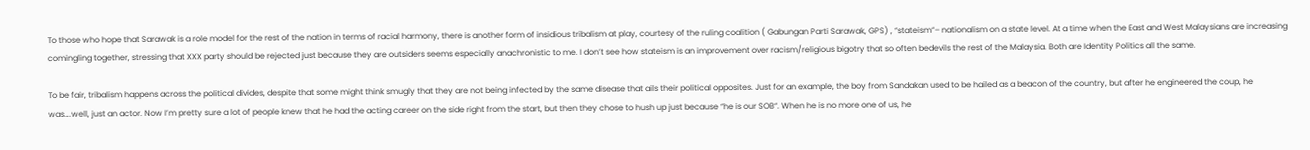To those who hope that Sarawak is a role model for the rest of the nation in terms of racial harmony, there is another form of insidious tribalism at play, courtesy of the ruling coalition ( Gabungan Parti Sarawak, GPS) , “stateism“– nationalism on a state level. At a time when the East and West Malaysians are increasing comingling together, stressing that XXX party should be rejected just because they are outsiders seems especially anachronistic to me. I don’t see how stateism is an improvement over racism/religious bigotry that so often bedevils the rest of the Malaysia. Both are Identity Politics all the same.

To be fair, tribalism happens across the political divides, despite that some might think smugly that they are not being infected by the same disease that ails their political opposites. Just for an example, the boy from Sandakan used to be hailed as a beacon of the country, but after he engineered the coup, he was….well, just an actor. Now I’m pretty sure a lot of people knew that he had the acting career on the side right from the start, but then they chose to hush up just because “he is our SOB“. When he is no more one of us, he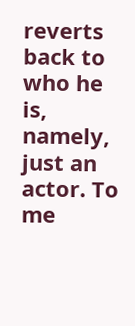reverts back to who he is, namely, just an actor. To me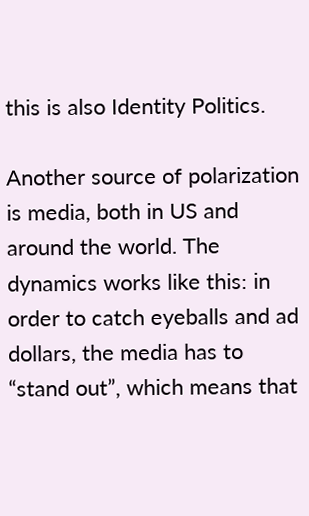this is also Identity Politics.

Another source of polarization is media, both in US and around the world. The dynamics works like this: in order to catch eyeballs and ad dollars, the media has to “stand out”, which means that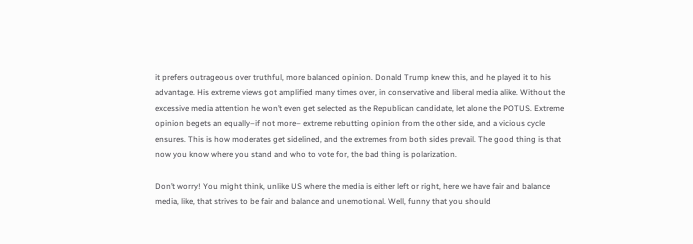it prefers outrageous over truthful, more balanced opinion. Donald Trump knew this, and he played it to his advantage. His extreme views got amplified many times over, in conservative and liberal media alike. Without the excessive media attention he won’t even get selected as the Republican candidate, let alone the POTUS. Extreme opinion begets an equally–if not more– extreme rebutting opinion from the other side, and a vicious cycle ensures. This is how moderates get sidelined, and the extremes from both sides prevail. The good thing is that now you know where you stand and who to vote for, the bad thing is polarization.

Don’t worry! You might think, unlike US where the media is either left or right, here we have fair and balance media, like, that strives to be fair and balance and unemotional. Well, funny that you should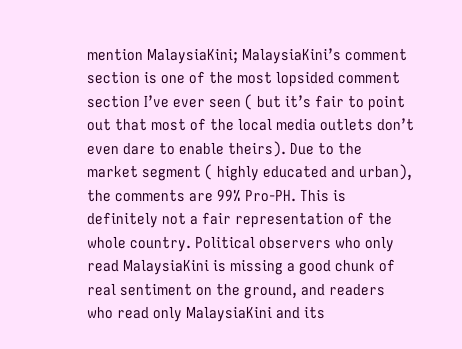mention MalaysiaKini; MalaysiaKini’s comment section is one of the most lopsided comment section I’ve ever seen ( but it’s fair to point out that most of the local media outlets don’t even dare to enable theirs). Due to the market segment ( highly educated and urban), the comments are 99% Pro-PH. This is definitely not a fair representation of the whole country. Political observers who only read MalaysiaKini is missing a good chunk of real sentiment on the ground, and readers who read only MalaysiaKini and its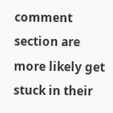comment section are more likely get stuck in their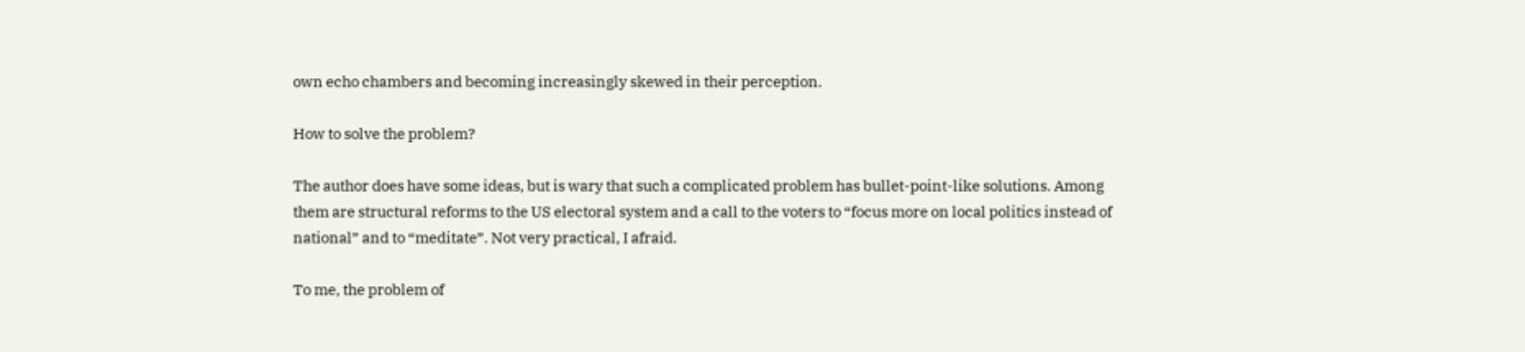own echo chambers and becoming increasingly skewed in their perception.

How to solve the problem?

The author does have some ideas, but is wary that such a complicated problem has bullet-point-like solutions. Among them are structural reforms to the US electoral system and a call to the voters to “focus more on local politics instead of national” and to “meditate”. Not very practical, I afraid.

To me, the problem of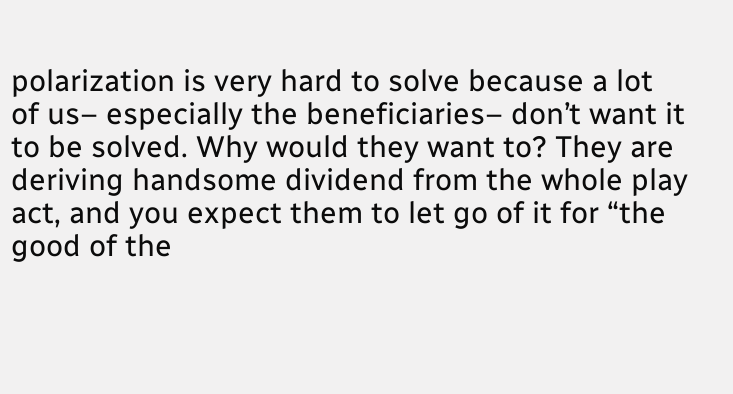polarization is very hard to solve because a lot of us– especially the beneficiaries– don’t want it to be solved. Why would they want to? They are deriving handsome dividend from the whole play act, and you expect them to let go of it for “the good of the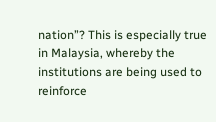nation”? This is especially true in Malaysia, whereby the institutions are being used to reinforce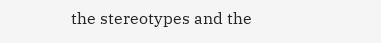the stereotypes and the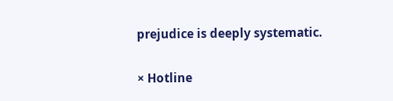prejudice is deeply systematic.

× Hotline